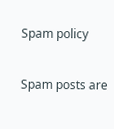Spam policy

Spam posts are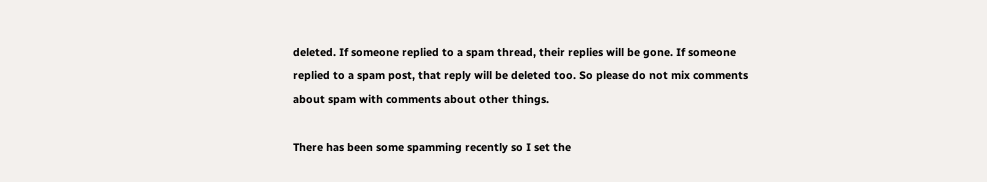deleted. If someone replied to a spam thread, their replies will be gone. If someone replied to a spam post, that reply will be deleted too. So please do not mix comments about spam with comments about other things.

There has been some spamming recently so I set the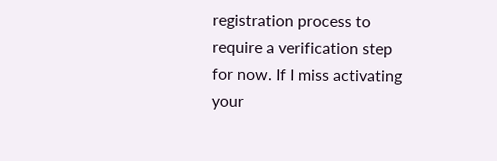registration process to require a verification step for now. If I miss activating your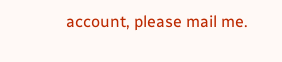account, please mail me.